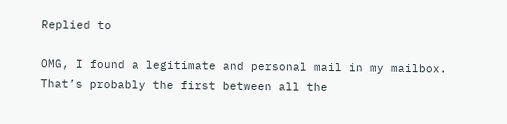Replied to

OMG, I found a legitimate and personal mail in my mailbox. That’s probably the first between all the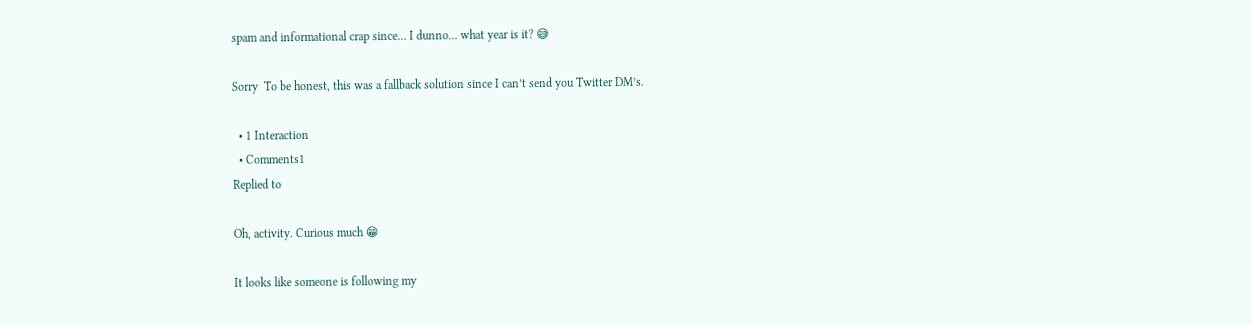spam and informational crap since… I dunno… what year is it? 😅

Sorry  To be honest, this was a fallback solution since I can’t send you Twitter DM’s.

  • 1 Interaction
  • Comments1
Replied to

Oh, activity. Curious much 😁

It looks like someone is following my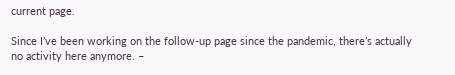current page.

Since I’ve been working on the follow-up page since the pandemic, there’s actually no activity here anymore. –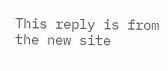This reply is from the new site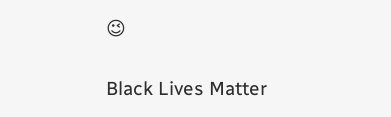😉

Black Lives Matter